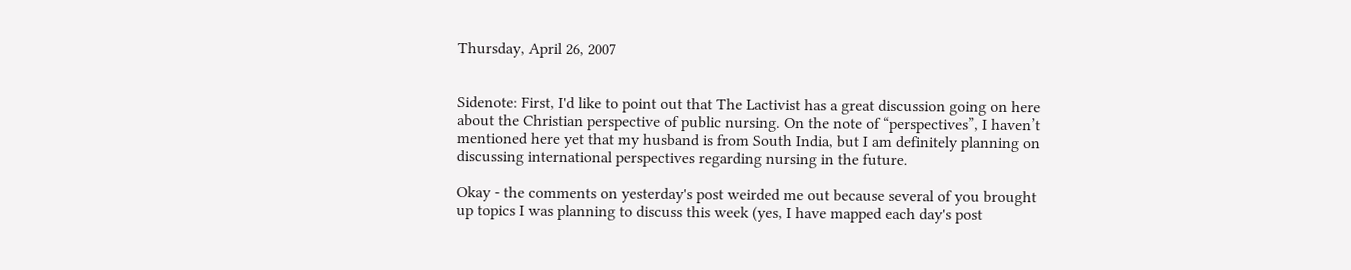Thursday, April 26, 2007


Sidenote: First, I'd like to point out that The Lactivist has a great discussion going on here about the Christian perspective of public nursing. On the note of “perspectives”, I haven’t mentioned here yet that my husband is from South India, but I am definitely planning on discussing international perspectives regarding nursing in the future.

Okay - the comments on yesterday's post weirded me out because several of you brought up topics I was planning to discuss this week (yes, I have mapped each day's post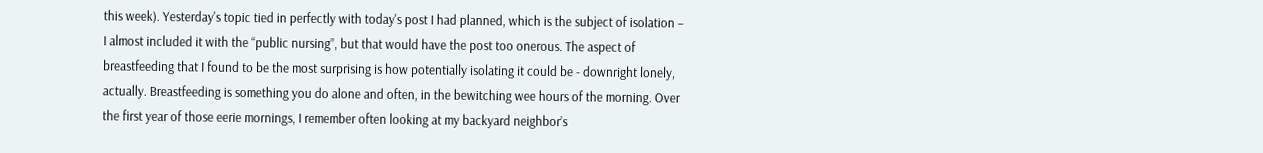this week). Yesterday's topic tied in perfectly with today's post I had planned, which is the subject of isolation – I almost included it with the “public nursing”, but that would have the post too onerous. The aspect of breastfeeding that I found to be the most surprising is how potentially isolating it could be - downright lonely, actually. Breastfeeding is something you do alone and often, in the bewitching wee hours of the morning. Over the first year of those eerie mornings, I remember often looking at my backyard neighbor’s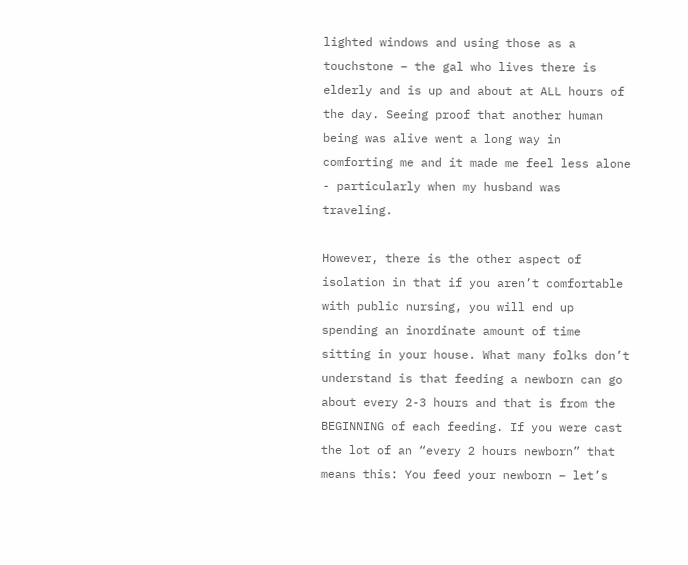lighted windows and using those as a touchstone – the gal who lives there is elderly and is up and about at ALL hours of the day. Seeing proof that another human being was alive went a long way in comforting me and it made me feel less alone - particularly when my husband was traveling.

However, there is the other aspect of isolation in that if you aren’t comfortable with public nursing, you will end up spending an inordinate amount of time sitting in your house. What many folks don’t understand is that feeding a newborn can go about every 2-3 hours and that is from the BEGINNING of each feeding. If you were cast the lot of an “every 2 hours newborn” that means this: You feed your newborn – let’s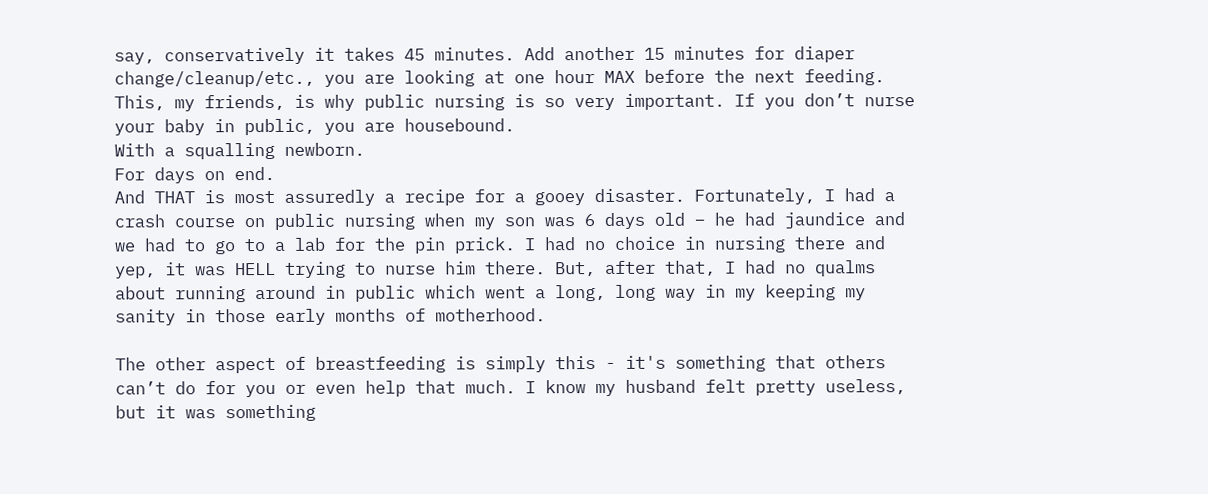say, conservatively it takes 45 minutes. Add another 15 minutes for diaper change/cleanup/etc., you are looking at one hour MAX before the next feeding. This, my friends, is why public nursing is so very important. If you don’t nurse your baby in public, you are housebound.
With a squalling newborn.
For days on end.
And THAT is most assuredly a recipe for a gooey disaster. Fortunately, I had a crash course on public nursing when my son was 6 days old – he had jaundice and we had to go to a lab for the pin prick. I had no choice in nursing there and yep, it was HELL trying to nurse him there. But, after that, I had no qualms about running around in public which went a long, long way in my keeping my sanity in those early months of motherhood.

The other aspect of breastfeeding is simply this - it's something that others can’t do for you or even help that much. I know my husband felt pretty useless, but it was something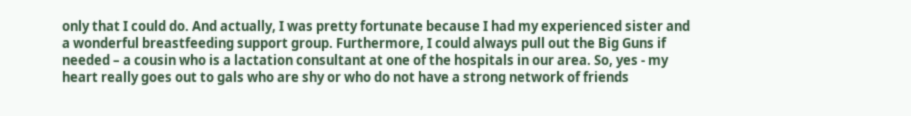only that I could do. And actually, I was pretty fortunate because I had my experienced sister and a wonderful breastfeeding support group. Furthermore, I could always pull out the Big Guns if needed – a cousin who is a lactation consultant at one of the hospitals in our area. So, yes - my heart really goes out to gals who are shy or who do not have a strong network of friends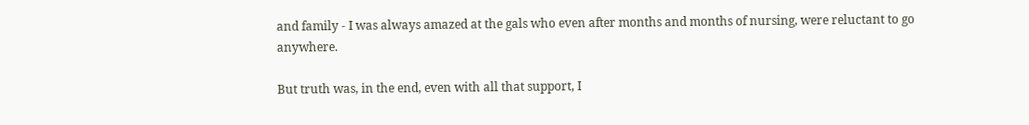and family - I was always amazed at the gals who even after months and months of nursing, were reluctant to go anywhere.

But truth was, in the end, even with all that support, I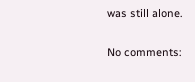was still alone.

No comments: